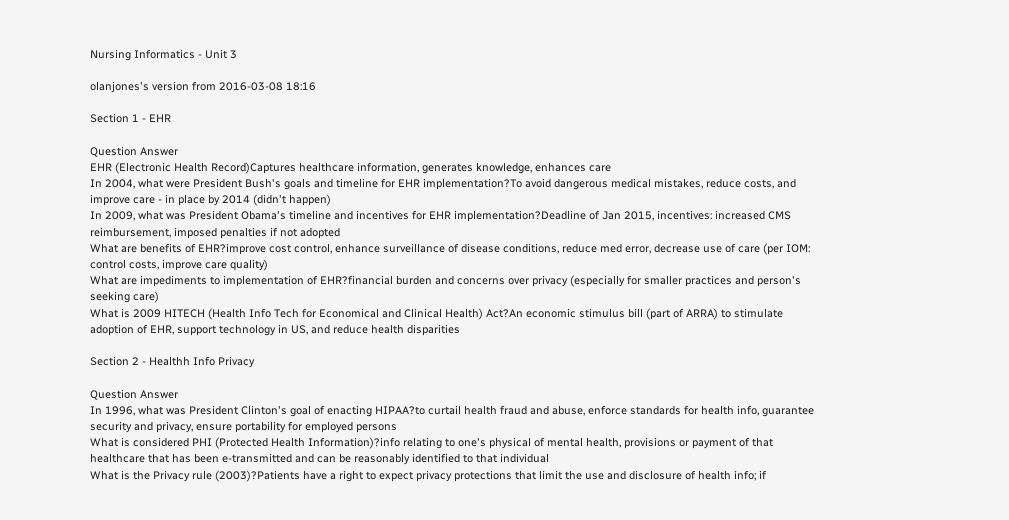Nursing Informatics - Unit 3

olanjones's version from 2016-03-08 18:16

Section 1 - EHR

Question Answer
EHR (Electronic Health Record)Captures healthcare information, generates knowledge, enhances care
In 2004, what were President Bush's goals and timeline for EHR implementation?To avoid dangerous medical mistakes, reduce costs, and improve care - in place by 2014 (didn't happen)
In 2009, what was President Obama's timeline and incentives for EHR implementation?Deadline of Jan 2015, incentives: increased CMS reimbursement, imposed penalties if not adopted
What are benefits of EHR?improve cost control, enhance surveillance of disease conditions, reduce med error, decrease use of care (per IOM: control costs, improve care quality)
What are impediments to implementation of EHR?financial burden and concerns over privacy (especially for smaller practices and person's seeking care)
What is 2009 HITECH (Health Info Tech for Economical and Clinical Health) Act?An economic stimulus bill (part of ARRA) to stimulate adoption of EHR, support technology in US, and reduce health disparities

Section 2 - Healthh Info Privacy

Question Answer
In 1996, what was President Clinton's goal of enacting HIPAA?to curtail health fraud and abuse, enforce standards for health info, guarantee security and privacy, ensure portability for employed persons
What is considered PHI (Protected Health Information)?info relating to one's physical of mental health, provisions or payment of that healthcare that has been e-transmitted and can be reasonably identified to that individual
What is the Privacy rule (2003)?Patients have a right to expect privacy protections that limit the use and disclosure of health info; if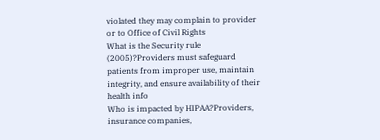violated they may complain to provider or to Office of Civil Rights
What is the Security rule (2005)?Providers must safeguard patients from improper use, maintain integrity, and ensure availability of their health info
Who is impacted by HIPAA?Providers, insurance companies,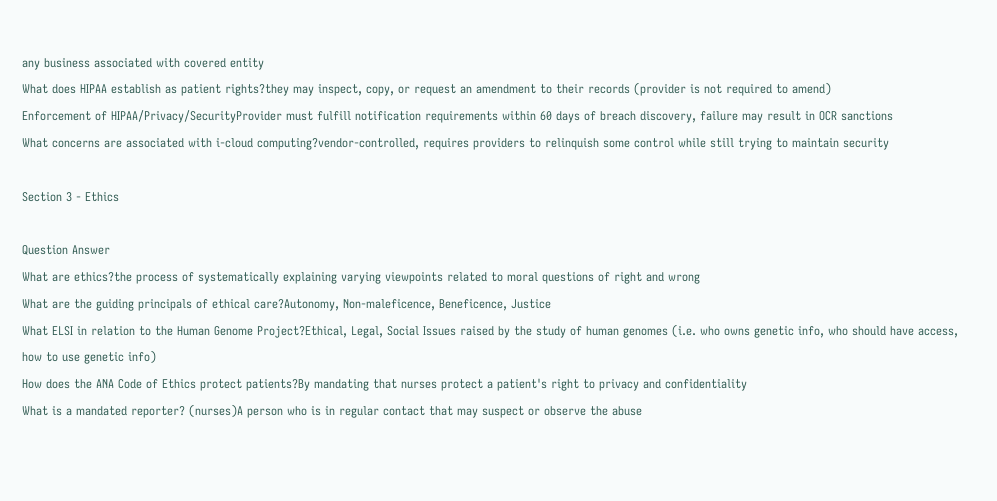any business associated with covered entity
What does HIPAA establish as patient rights?they may inspect, copy, or request an amendment to their records (provider is not required to amend)
Enforcement of HIPAA/Privacy/SecurityProvider must fulfill notification requirements within 60 days of breach discovery, failure may result in OCR sanctions
What concerns are associated with i-cloud computing?vendor-controlled, requires providers to relinquish some control while still trying to maintain security

Section 3 - Ethics

Question Answer
What are ethics?the process of systematically explaining varying viewpoints related to moral questions of right and wrong
What are the guiding principals of ethical care?Autonomy, Non-maleficence, Beneficence, Justice
What ELSI in relation to the Human Genome Project?Ethical, Legal, Social Issues raised by the study of human genomes (i.e. who owns genetic info, who should have access, how to use genetic info)
How does the ANA Code of Ethics protect patients?By mandating that nurses protect a patient's right to privacy and confidentiality
What is a mandated reporter? (nurses)A person who is in regular contact that may suspect or observe the abuse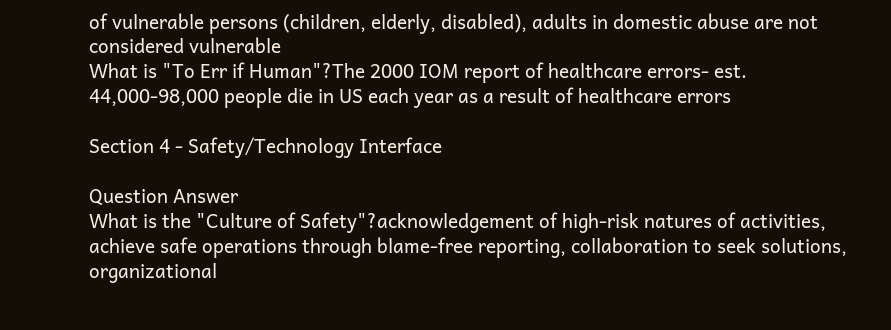of vulnerable persons (children, elderly, disabled), adults in domestic abuse are not considered vulnerable
What is "To Err if Human"?The 2000 IOM report of healthcare errors- est. 44,000-98,000 people die in US each year as a result of healthcare errors

Section 4 - Safety/Technology Interface

Question Answer
What is the "Culture of Safety"?acknowledgement of high-risk natures of activities, achieve safe operations through blame-free reporting, collaboration to seek solutions, organizational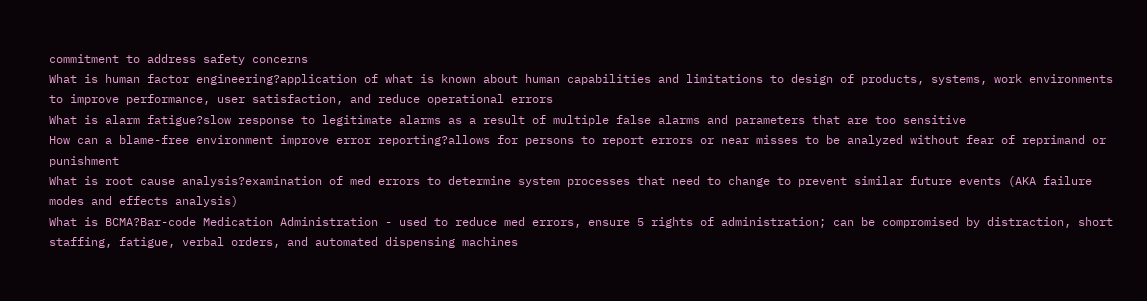commitment to address safety concerns
What is human factor engineering?application of what is known about human capabilities and limitations to design of products, systems, work environments to improve performance, user satisfaction, and reduce operational errors
What is alarm fatigue?slow response to legitimate alarms as a result of multiple false alarms and parameters that are too sensitive
How can a blame-free environment improve error reporting?allows for persons to report errors or near misses to be analyzed without fear of reprimand or punishment
What is root cause analysis?examination of med errors to determine system processes that need to change to prevent similar future events (AKA failure modes and effects analysis)
What is BCMA?Bar-code Medication Administration - used to reduce med errors, ensure 5 rights of administration; can be compromised by distraction, short staffing, fatigue, verbal orders, and automated dispensing machines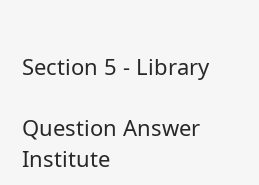Section 5 - Library

Question Answer
Institute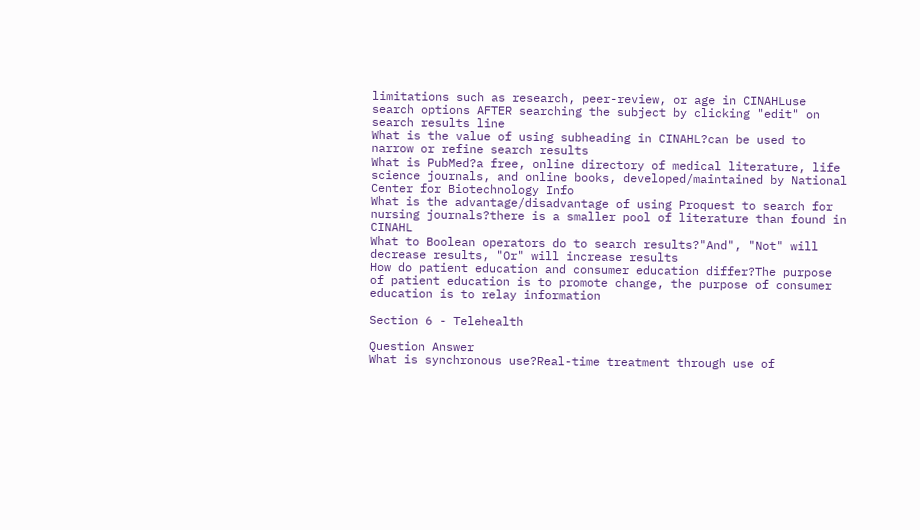limitations such as research, peer-review, or age in CINAHLuse search options AFTER searching the subject by clicking "edit" on search results line
What is the value of using subheading in CINAHL?can be used to narrow or refine search results
What is PubMed?a free, online directory of medical literature, life science journals, and online books, developed/maintained by National Center for Biotechnology Info
What is the advantage/disadvantage of using Proquest to search for nursing journals?there is a smaller pool of literature than found in CINAHL
What to Boolean operators do to search results?"And", "Not" will decrease results, "Or" will increase results
How do patient education and consumer education differ?The purpose of patient education is to promote change, the purpose of consumer education is to relay information

Section 6 - Telehealth

Question Answer
What is synchronous use?Real-time treatment through use of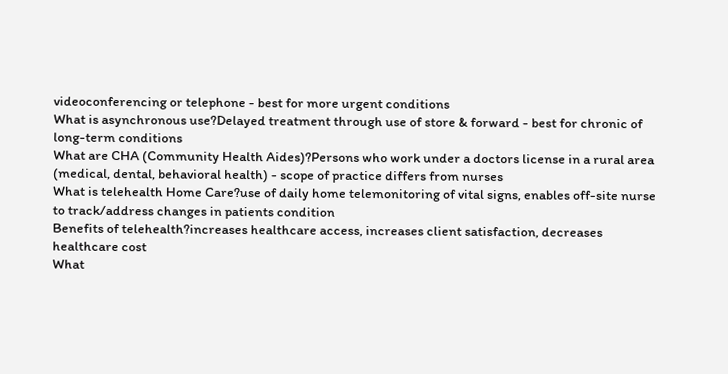videoconferencing or telephone - best for more urgent conditions
What is asynchronous use?Delayed treatment through use of store & forward - best for chronic of long-term conditions
What are CHA (Community Health Aides)?Persons who work under a doctors license in a rural area (medical, dental, behavioral health) - scope of practice differs from nurses
What is telehealth Home Care?use of daily home telemonitoring of vital signs, enables off-site nurse to track/address changes in patients condition
Benefits of telehealth?increases healthcare access, increases client satisfaction, decreases healthcare cost
What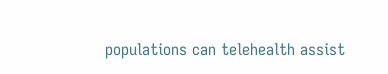populations can telehealth assist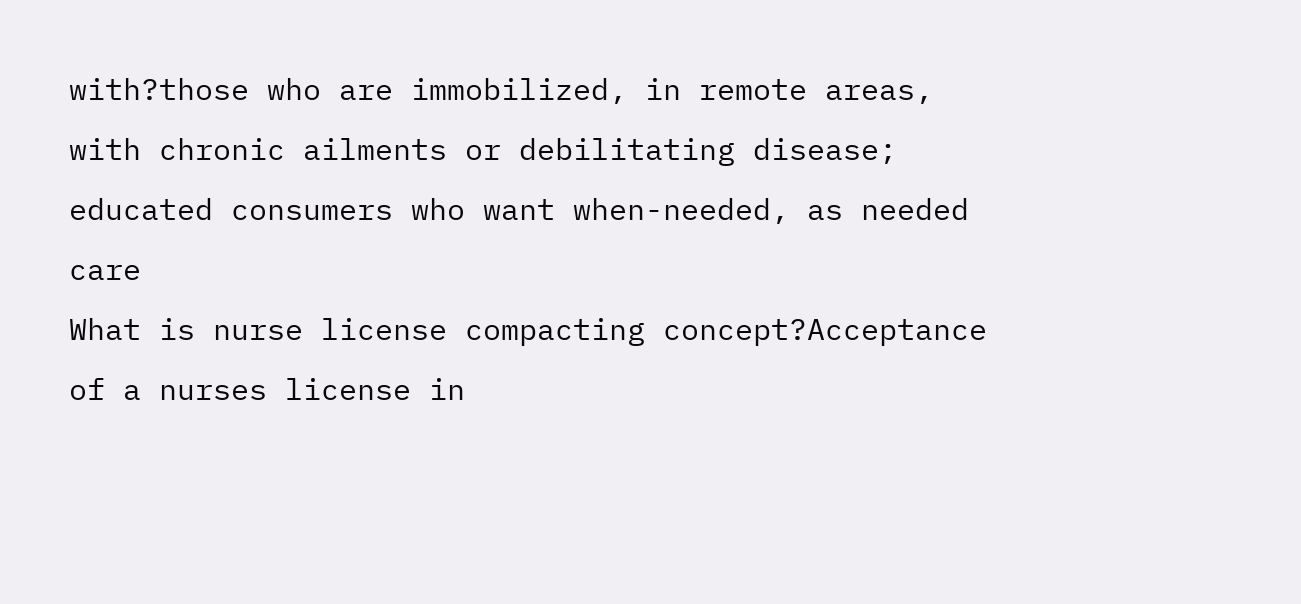with?those who are immobilized, in remote areas, with chronic ailments or debilitating disease; educated consumers who want when-needed, as needed care
What is nurse license compacting concept?Acceptance of a nurses license in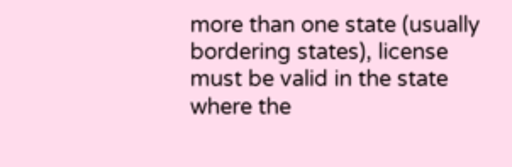more than one state (usually bordering states), license must be valid in the state where the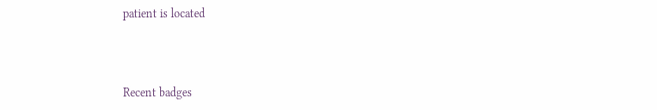patient is located



Recent badges